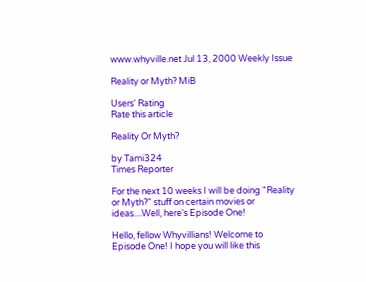www.whyville.net Jul 13, 2000 Weekly Issue

Reality or Myth? MiB

Users' Rating
Rate this article

Reality Or Myth?

by Tami324
Times Reporter

For the next 10 weeks I will be doing "Reality or Myth?" stuff on certain movies or ideas....Well, here's Episode One!

Hello, fellow Whyvillians! Welcome to Episode One! I hope you will like this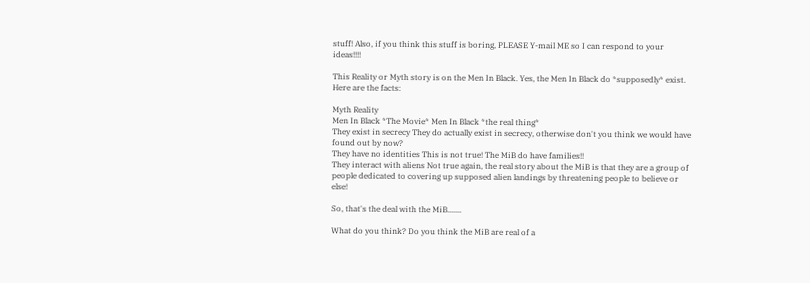stuff! Also, if you think this stuff is boring, PLEASE Y-mail ME so I can respond to your ideas!!!!

This Reality or Myth story is on the Men In Black. Yes, the Men In Black do *supposedly* exist. Here are the facts:

Myth Reality
Men In Black *The Movie* Men In Black *the real thing*
They exist in secrecy They do actually exist in secrecy, otherwise don't you think we would have found out by now?
They have no identities This is not true! The MiB do have families!!
They interact with aliens Not true again, the real story about the MiB is that they are a group of people dedicated to covering up supposed alien landings by threatening people to believe or else!

So, that's the deal with the MiB.......

What do you think? Do you think the MiB are real of a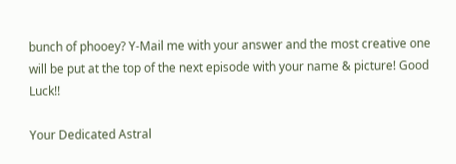bunch of phooey? Y-Mail me with your answer and the most creative one will be put at the top of the next episode with your name & picture! Good Luck!!

Your Dedicated Astral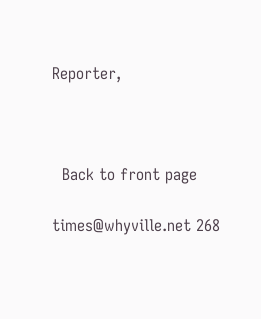Reporter,



  Back to front page

times@whyville.net 268